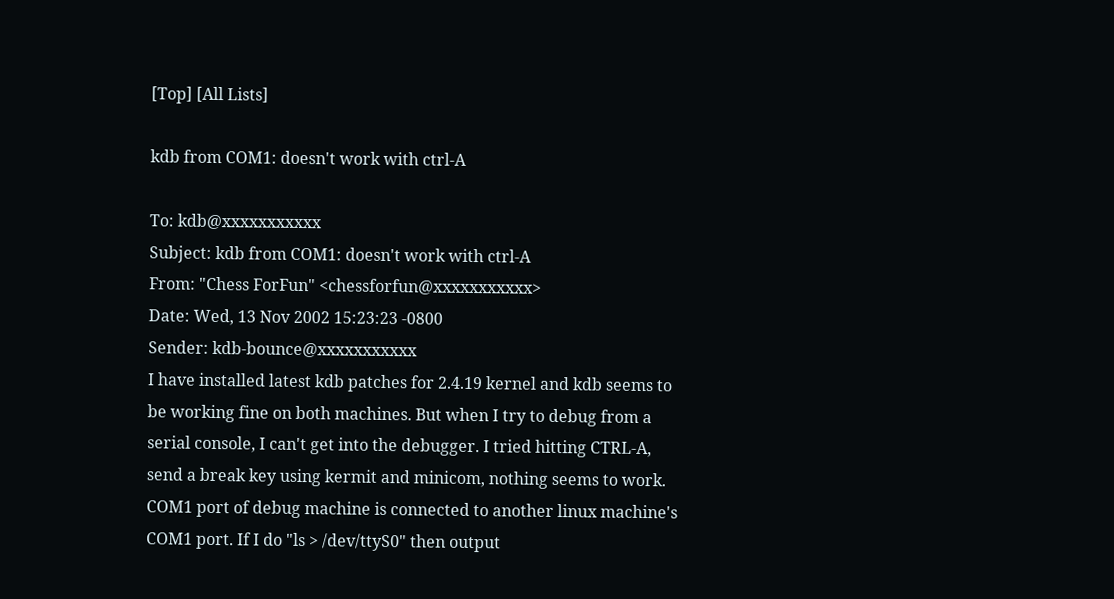[Top] [All Lists]

kdb from COM1: doesn't work with ctrl-A

To: kdb@xxxxxxxxxxx
Subject: kdb from COM1: doesn't work with ctrl-A
From: "Chess ForFun" <chessforfun@xxxxxxxxxxx>
Date: Wed, 13 Nov 2002 15:23:23 -0800
Sender: kdb-bounce@xxxxxxxxxxx
I have installed latest kdb patches for 2.4.19 kernel and kdb seems to be working fine on both machines. But when I try to debug from a serial console, I can't get into the debugger. I tried hitting CTRL-A, send a break key using kermit and minicom, nothing seems to work.
COM1 port of debug machine is connected to another linux machine's COM1 port. If I do "ls > /dev/ttyS0" then output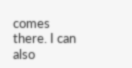comes there. I can also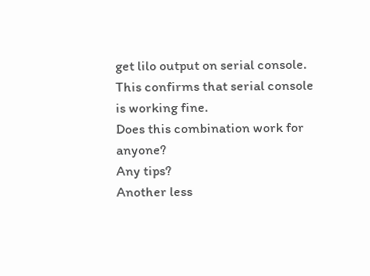get lilo output on serial console. This confirms that serial console is working fine.
Does this combination work for anyone?
Any tips?
Another less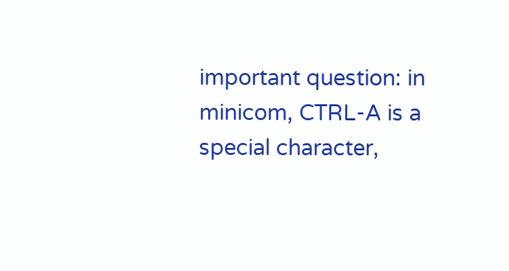important question: in minicom, CTRL-A is a special character,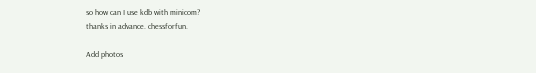so how can I use kdb with minicom?
thanks in advance. chessforfun.

Add photos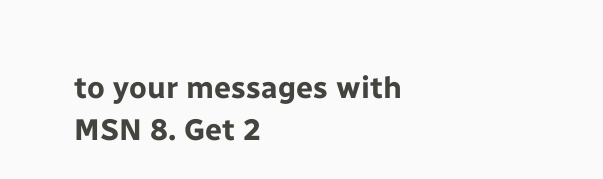to your messages with MSN 8. Get 2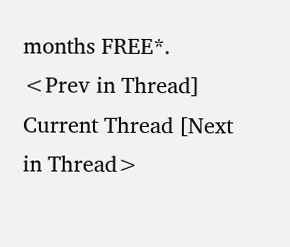months FREE*.
<Prev in Thread] Current Thread [Next in Thread>